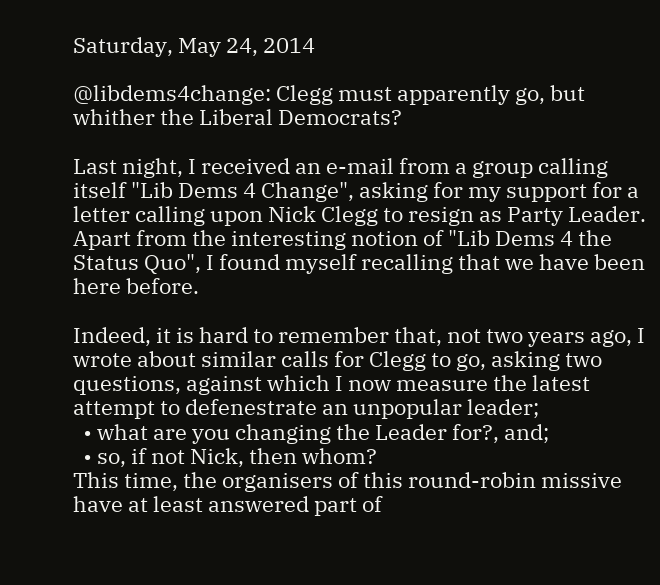Saturday, May 24, 2014

@libdems4change: Clegg must apparently go, but whither the Liberal Democrats?

Last night, I received an e-mail from a group calling itself "Lib Dems 4 Change", asking for my support for a letter calling upon Nick Clegg to resign as Party Leader. Apart from the interesting notion of "Lib Dems 4 the Status Quo", I found myself recalling that we have been here before.

Indeed, it is hard to remember that, not two years ago, I wrote about similar calls for Clegg to go, asking two questions, against which I now measure the latest attempt to defenestrate an unpopular leader;
  • what are you changing the Leader for?, and;
  • so, if not Nick, then whom?
This time, the organisers of this round-robin missive have at least answered part of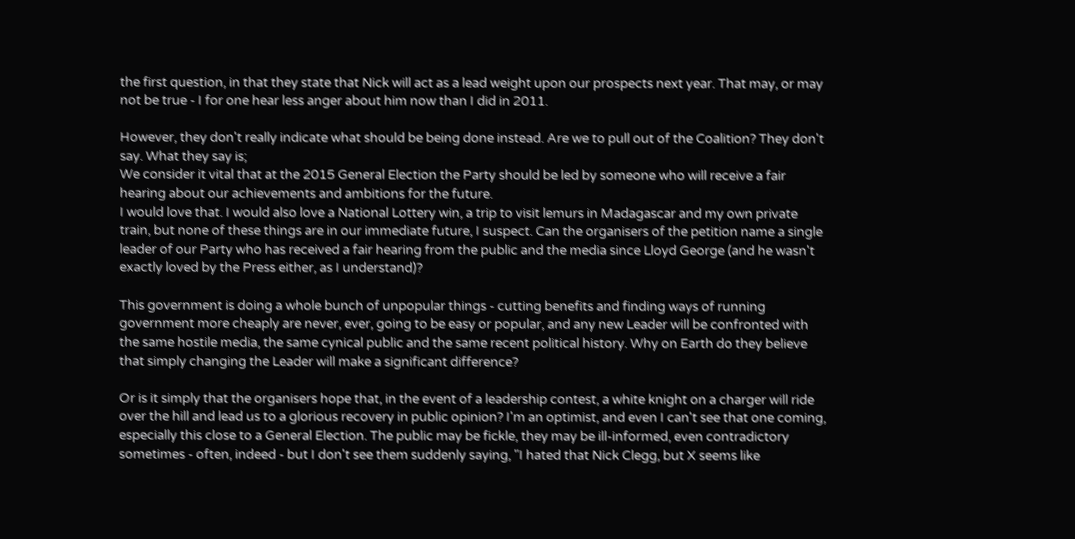the first question, in that they state that Nick will act as a lead weight upon our prospects next year. That may, or may not be true - I for one hear less anger about him now than I did in 2011.

However, they don't really indicate what should be being done instead. Are we to pull out of the Coalition? They don't say. What they say is;
We consider it vital that at the 2015 General Election the Party should be led by someone who will receive a fair hearing about our achievements and ambitions for the future.
I would love that. I would also love a National Lottery win, a trip to visit lemurs in Madagascar and my own private train, but none of these things are in our immediate future, I suspect. Can the organisers of the petition name a single leader of our Party who has received a fair hearing from the public and the media since Lloyd George (and he wasn't exactly loved by the Press either, as I understand)?

This government is doing a whole bunch of unpopular things - cutting benefits and finding ways of running government more cheaply are never, ever, going to be easy or popular, and any new Leader will be confronted with the same hostile media, the same cynical public and the same recent political history. Why on Earth do they believe that simply changing the Leader will make a significant difference?

Or is it simply that the organisers hope that, in the event of a leadership contest, a white knight on a charger will ride over the hill and lead us to a glorious recovery in public opinion? I'm an optimist, and even I can't see that one coming, especially this close to a General Election. The public may be fickle, they may be ill-informed, even contradictory sometimes - often, indeed - but I don't see them suddenly saying, "I hated that Nick Clegg, but X seems like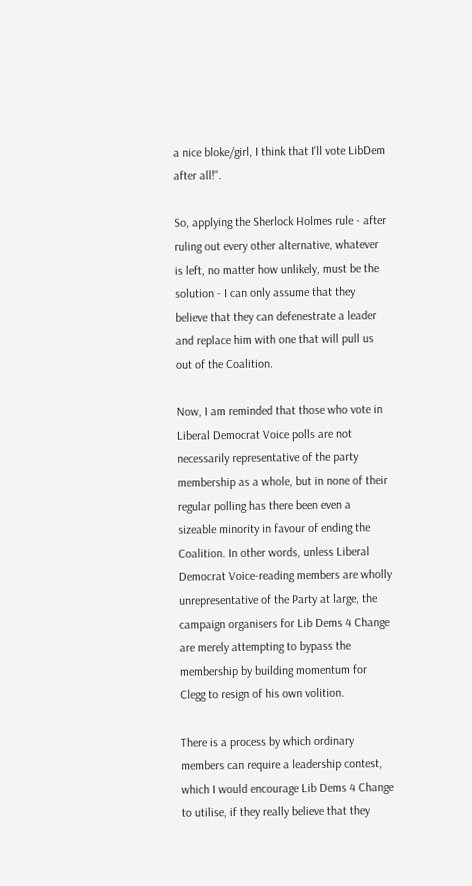a nice bloke/girl, I think that I'll vote LibDem after all!".

So, applying the Sherlock Holmes rule - after ruling out every other alternative, whatever is left, no matter how unlikely, must be the solution - I can only assume that they believe that they can defenestrate a leader and replace him with one that will pull us out of the Coalition.

Now, I am reminded that those who vote in Liberal Democrat Voice polls are not necessarily representative of the party membership as a whole, but in none of their regular polling has there been even a sizeable minority in favour of ending the Coalition. In other words, unless Liberal Democrat Voice-reading members are wholly unrepresentative of the Party at large, the campaign organisers for Lib Dems 4 Change are merely attempting to bypass the membership by building momentum for Clegg to resign of his own volition.

There is a process by which ordinary members can require a leadership contest, which I would encourage Lib Dems 4 Change to utilise, if they really believe that they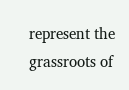represent the grassroots of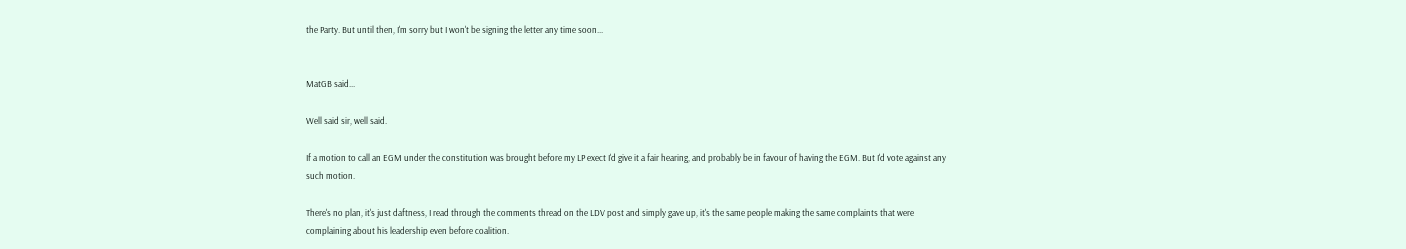the Party. But until then, I'm sorry but I won't be signing the letter any time soon...


MatGB said...

Well said sir, well said.

If a motion to call an EGM under the constitution was brought before my LP exect I'd give it a fair hearing, and probably be in favour of having the EGM. But I'd vote against any such motion.

There's no plan, it's just daftness, I read through the comments thread on the LDV post and simply gave up, it's the same people making the same complaints that were complaining about his leadership even before coalition.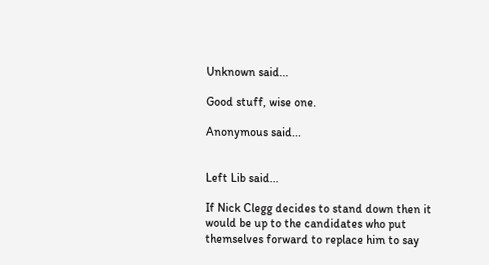Unknown said...

Good stuff, wise one.

Anonymous said...


Left Lib said...

If Nick Clegg decides to stand down then it would be up to the candidates who put themselves forward to replace him to say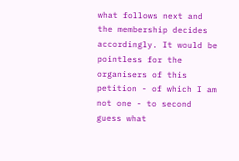what follows next and the membership decides accordingly. It would be pointless for the organisers of this petition - of which I am not one - to second guess what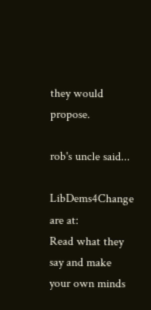they would propose.

rob's uncle said...

LibDems4Change are at:
Read what they say and make your own minds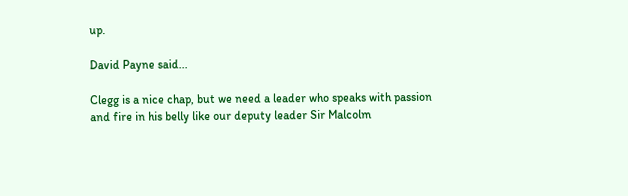up.

David Payne said...

Clegg is a nice chap, but we need a leader who speaks with passion and fire in his belly like our deputy leader Sir Malcolm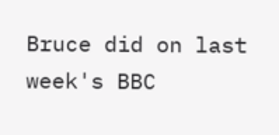Bruce did on last week's BBC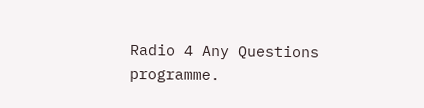Radio 4 Any Questions programme.